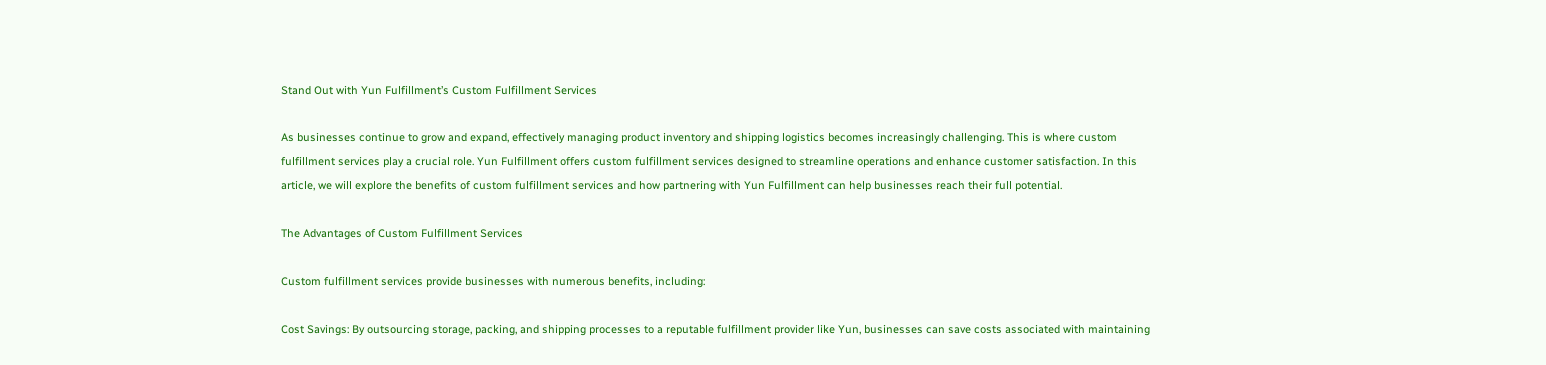Stand Out with Yun Fulfillment’s Custom Fulfillment Services

As businesses continue to grow and expand, effectively managing product inventory and shipping logistics becomes increasingly challenging. This is where custom fulfillment services play a crucial role. Yun Fulfillment offers custom fulfillment services designed to streamline operations and enhance customer satisfaction. In this article, we will explore the benefits of custom fulfillment services and how partnering with Yun Fulfillment can help businesses reach their full potential.

The Advantages of Custom Fulfillment Services

Custom fulfillment services provide businesses with numerous benefits, including:

Cost Savings: By outsourcing storage, packing, and shipping processes to a reputable fulfillment provider like Yun, businesses can save costs associated with maintaining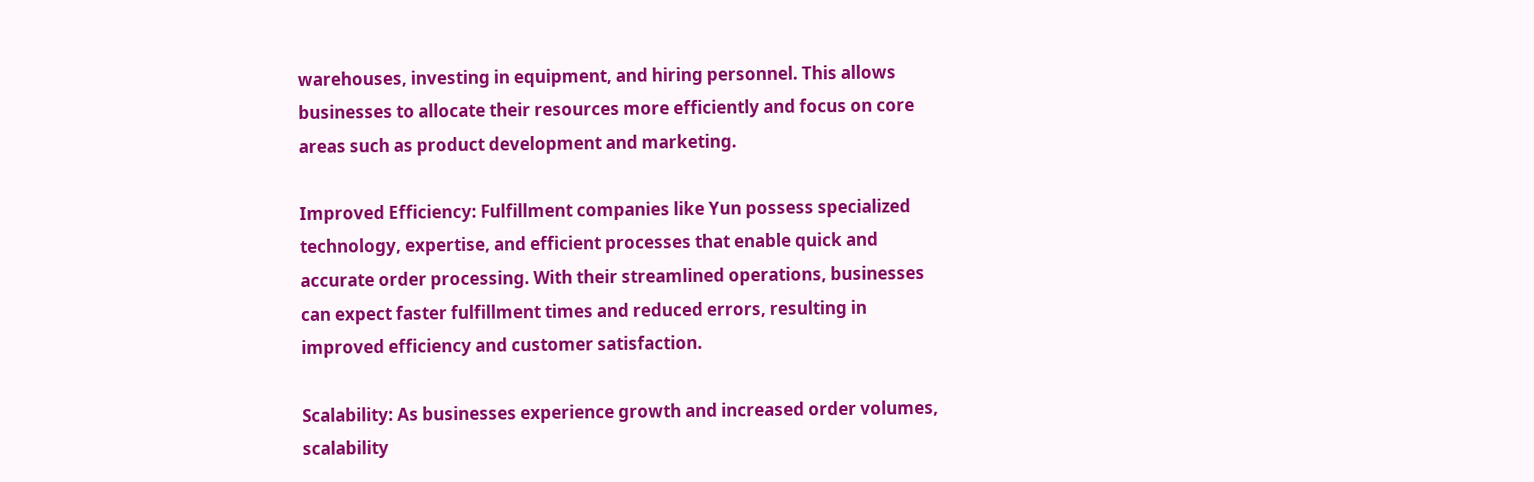warehouses, investing in equipment, and hiring personnel. This allows businesses to allocate their resources more efficiently and focus on core areas such as product development and marketing.

Improved Efficiency: Fulfillment companies like Yun possess specialized technology, expertise, and efficient processes that enable quick and accurate order processing. With their streamlined operations, businesses can expect faster fulfillment times and reduced errors, resulting in improved efficiency and customer satisfaction.

Scalability: As businesses experience growth and increased order volumes, scalability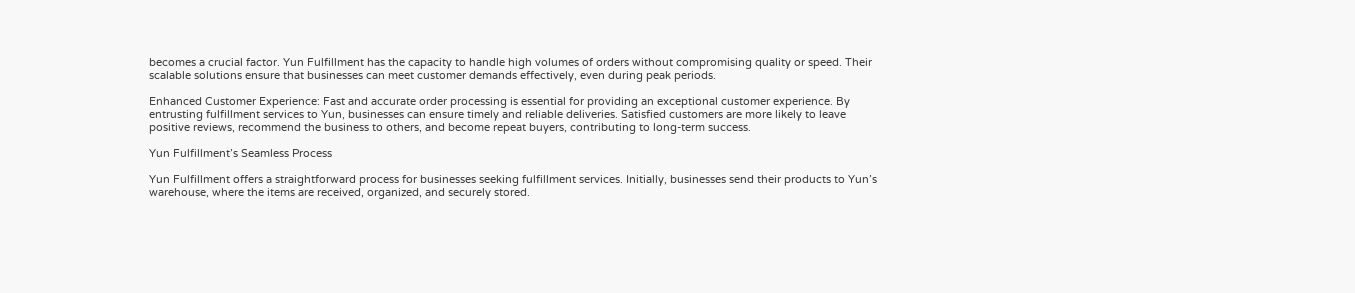becomes a crucial factor. Yun Fulfillment has the capacity to handle high volumes of orders without compromising quality or speed. Their scalable solutions ensure that businesses can meet customer demands effectively, even during peak periods.

Enhanced Customer Experience: Fast and accurate order processing is essential for providing an exceptional customer experience. By entrusting fulfillment services to Yun, businesses can ensure timely and reliable deliveries. Satisfied customers are more likely to leave positive reviews, recommend the business to others, and become repeat buyers, contributing to long-term success.

Yun Fulfillment’s Seamless Process

Yun Fulfillment offers a straightforward process for businesses seeking fulfillment services. Initially, businesses send their products to Yun’s warehouse, where the items are received, organized, and securely stored.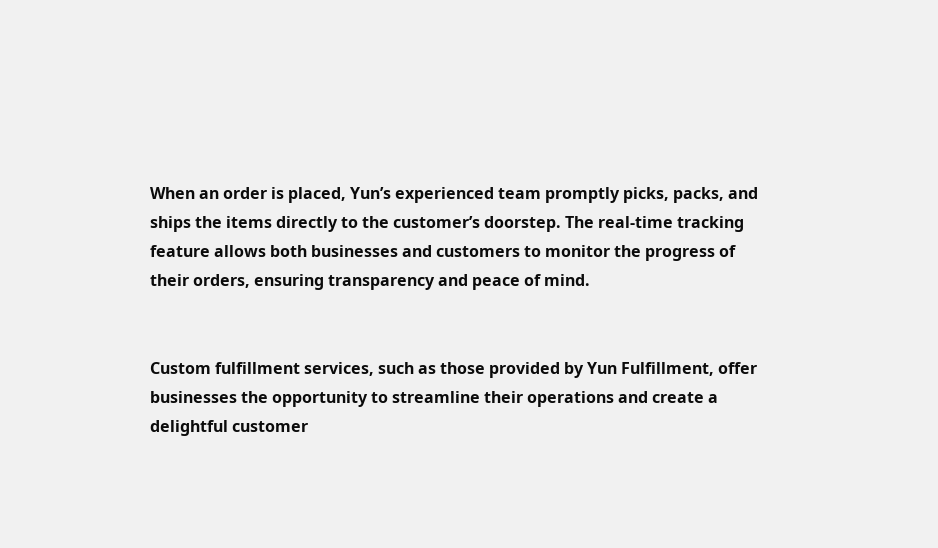When an order is placed, Yun’s experienced team promptly picks, packs, and ships the items directly to the customer’s doorstep. The real-time tracking feature allows both businesses and customers to monitor the progress of their orders, ensuring transparency and peace of mind.


Custom fulfillment services, such as those provided by Yun Fulfillment, offer businesses the opportunity to streamline their operations and create a delightful customer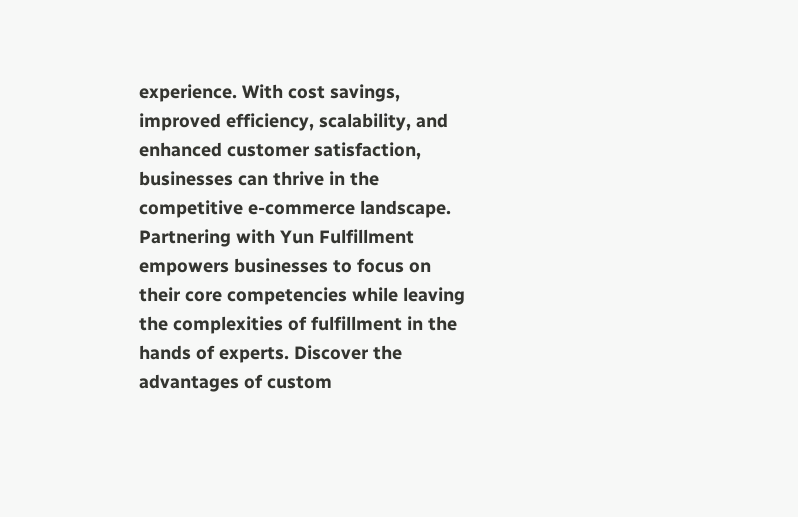experience. With cost savings, improved efficiency, scalability, and enhanced customer satisfaction, businesses can thrive in the competitive e-commerce landscape. Partnering with Yun Fulfillment empowers businesses to focus on their core competencies while leaving the complexities of fulfillment in the hands of experts. Discover the advantages of custom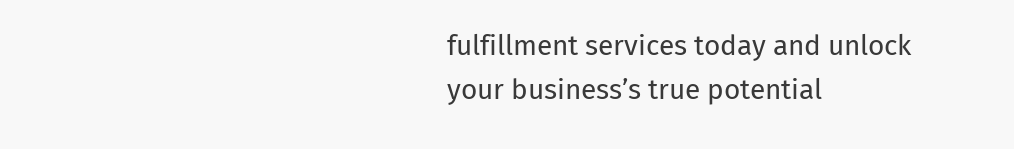fulfillment services today and unlock your business’s true potential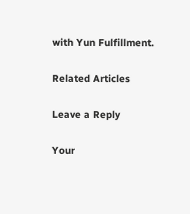with Yun Fulfillment.

Related Articles

Leave a Reply

Your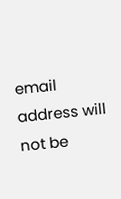email address will not be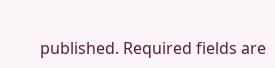published. Required fields are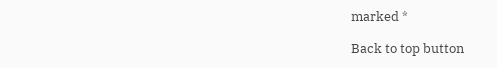marked *

Back to top button